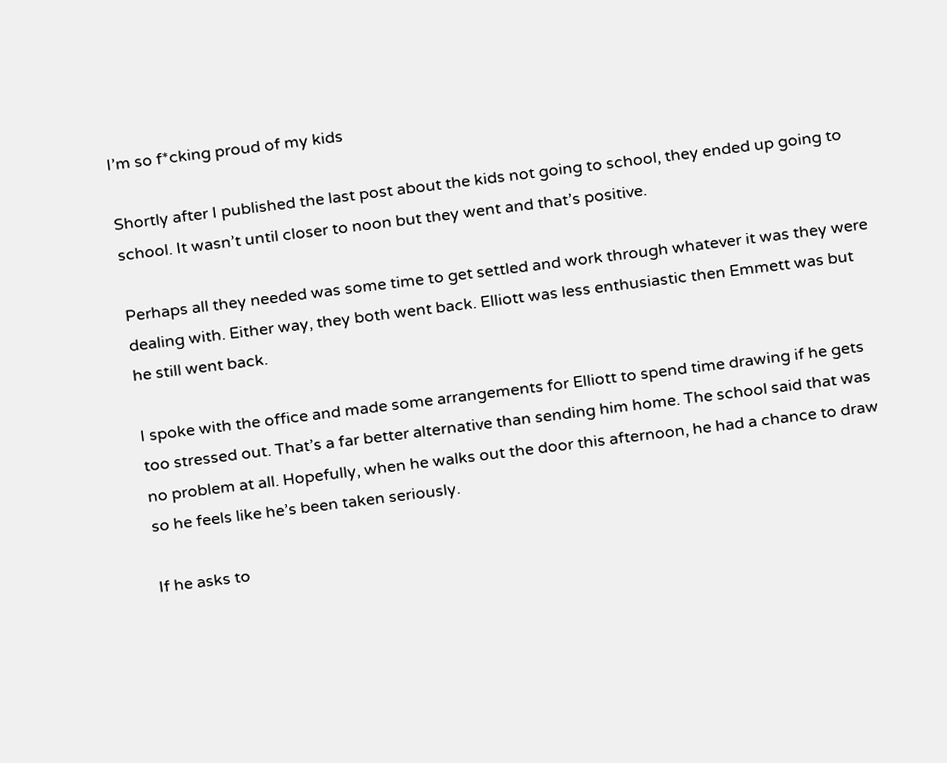I’m so f*cking proud of my kids

Shortly after I published the last post about the kids not going to school, they ended up going to school. It wasn’t until closer to noon but they went and that’s positive.

Perhaps all they needed was some time to get settled and work through whatever it was they were dealing with. Either way, they both went back. Elliott was less enthusiastic then Emmett was but he still went back.

I spoke with the office and made some arrangements for Elliott to spend time drawing if he gets too stressed out. That’s a far better alternative than sending him home. The school said that was no problem at all. Hopefully, when he walks out the door this afternoon, he had a chance to draw so he feels like he’s been taken seriously.

If he asks to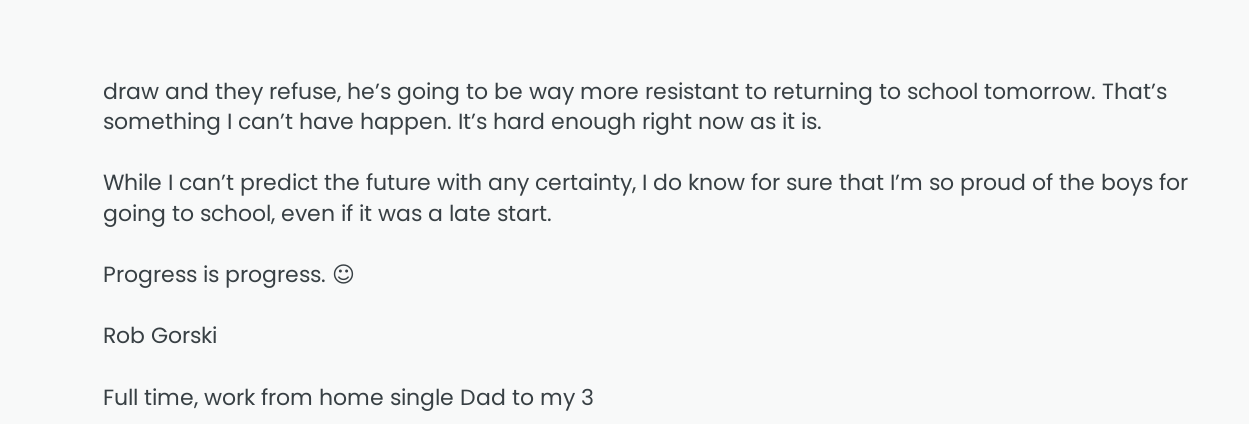draw and they refuse, he’s going to be way more resistant to returning to school tomorrow. That’s something I can’t have happen. It’s hard enough right now as it is.

While I can’t predict the future with any certainty, I do know for sure that I’m so proud of the boys for going to school, even if it was a late start.

Progress is progress. ☺

Rob Gorski

Full time, work from home single Dad to my 3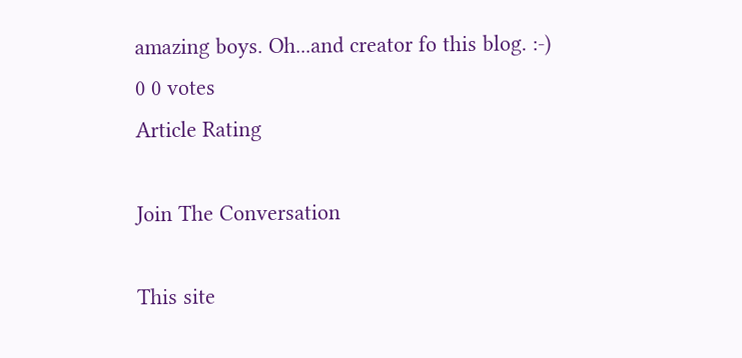amazing boys. Oh...and creator fo this blog. :-)
0 0 votes
Article Rating

Join The Conversation

This site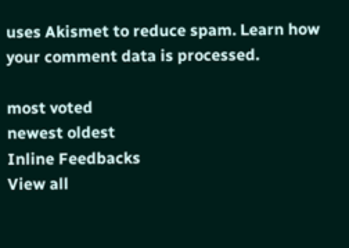uses Akismet to reduce spam. Learn how your comment data is processed.

most voted
newest oldest
Inline Feedbacks
View all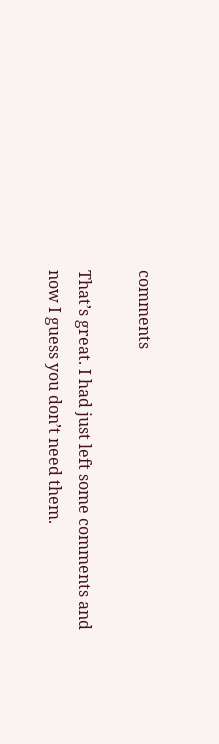comments

That’s great. I had just left some comments and now I guess you don’t need them.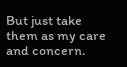But just take them as my care and concern.